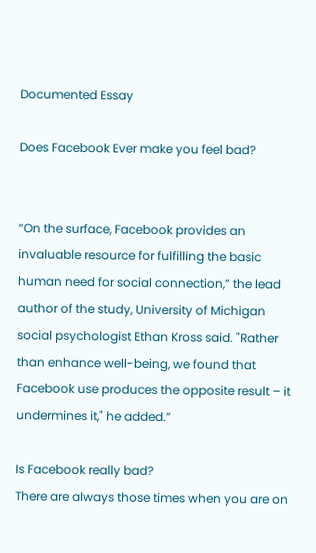Documented Essay

Does Facebook Ever make you feel bad?


“On the surface, Facebook provides an invaluable resource for fulfilling the basic human need for social connection,” the lead author of the study, University of Michigan social psychologist Ethan Kross said. "Rather than enhance well-being, we found that Facebook use produces the opposite result – it undermines it," he added.”

Is Facebook really bad?
There are always those times when you are on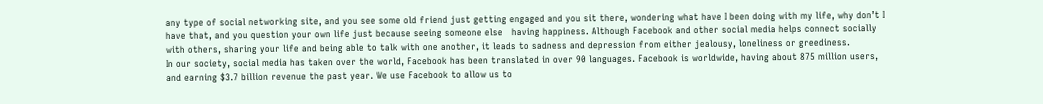any type of social networking site, and you see some old friend just getting engaged and you sit there, wondering what have I been doing with my life, why don’t I have that, and you question your own life just because seeing someone else   having happiness. Although Facebook and other social media helps connect socially with others, sharing your life and being able to talk with one another, it leads to sadness and depression from either jealousy, loneliness or greediness.
In our society, social media has taken over the world, Facebook has been translated in over 90 languages. Facebook is worldwide, having about 875 million users, and earning $3.7 billion revenue the past year. We use Facebook to allow us to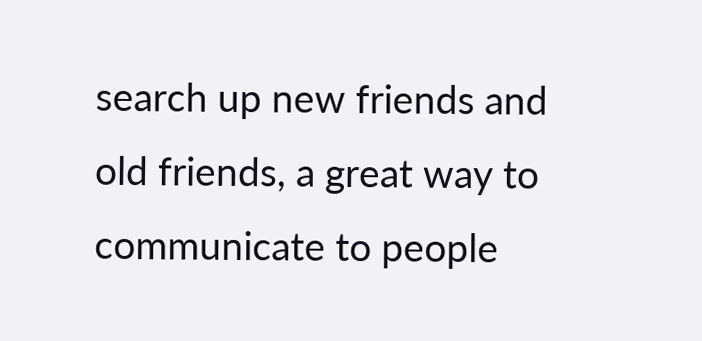search up new friends and old friends, a great way to communicate to people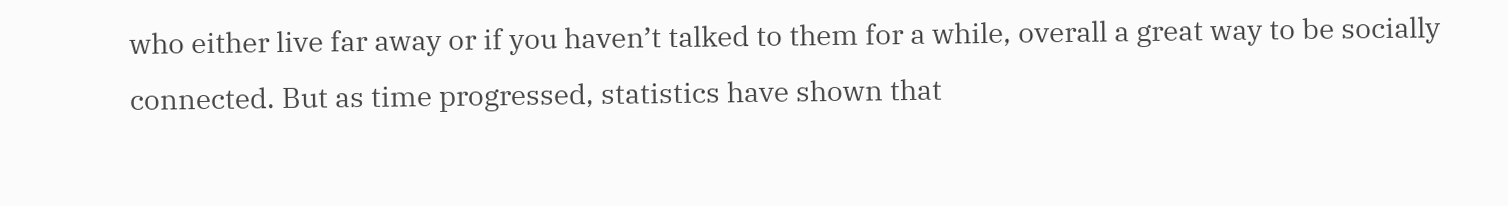who either live far away or if you haven’t talked to them for a while, overall a great way to be socially connected. But as time progressed, statistics have shown that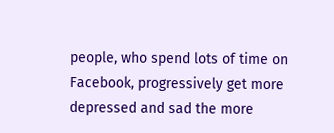people, who spend lots of time on Facebook, progressively get more depressed and sad the more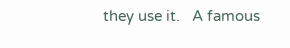they use it.   A famous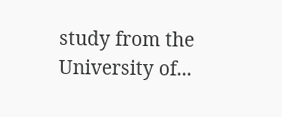study from the University of...